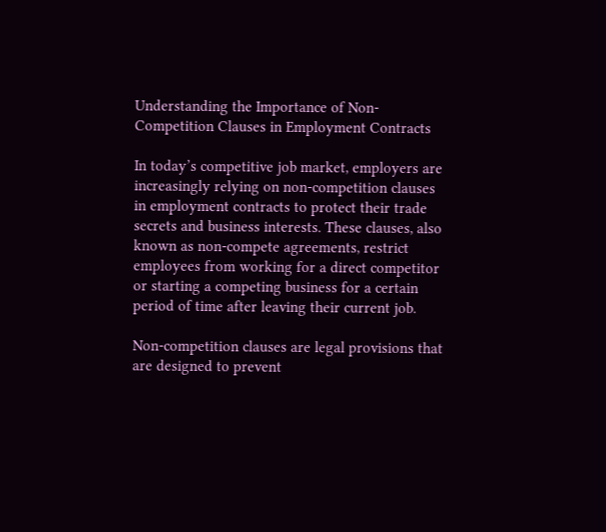Understanding the Importance of Non-Competition Clauses in Employment Contracts

In today’s competitive job market, employers are increasingly relying on non-competition clauses in employment contracts to protect their trade secrets and business interests. These clauses, also known as non-compete agreements, restrict employees from working for a direct competitor or starting a competing business for a certain period of time after leaving their current job.

Non-competition clauses are legal provisions that are designed to prevent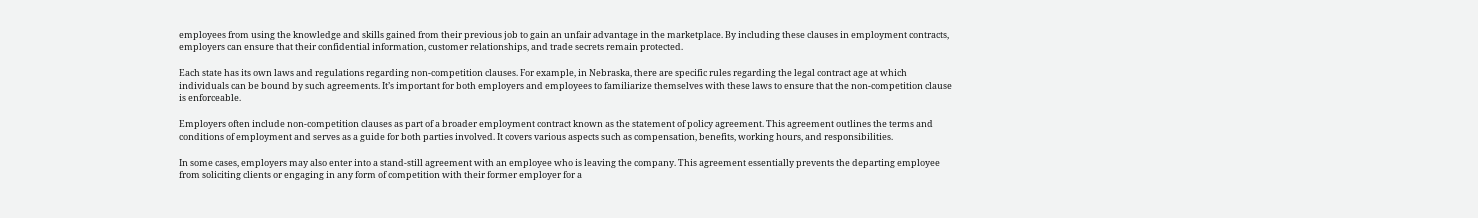employees from using the knowledge and skills gained from their previous job to gain an unfair advantage in the marketplace. By including these clauses in employment contracts, employers can ensure that their confidential information, customer relationships, and trade secrets remain protected.

Each state has its own laws and regulations regarding non-competition clauses. For example, in Nebraska, there are specific rules regarding the legal contract age at which individuals can be bound by such agreements. It’s important for both employers and employees to familiarize themselves with these laws to ensure that the non-competition clause is enforceable.

Employers often include non-competition clauses as part of a broader employment contract known as the statement of policy agreement. This agreement outlines the terms and conditions of employment and serves as a guide for both parties involved. It covers various aspects such as compensation, benefits, working hours, and responsibilities.

In some cases, employers may also enter into a stand-still agreement with an employee who is leaving the company. This agreement essentially prevents the departing employee from soliciting clients or engaging in any form of competition with their former employer for a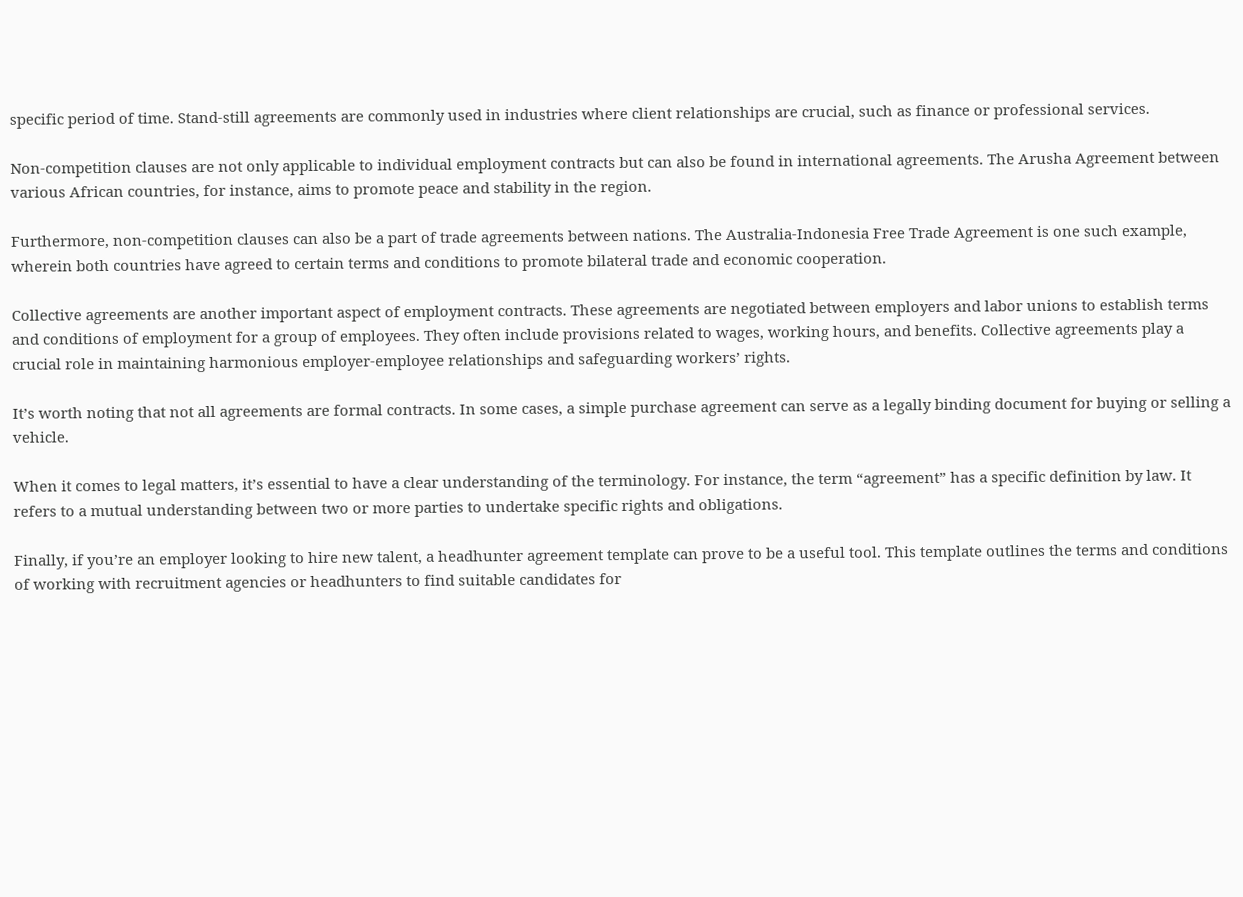specific period of time. Stand-still agreements are commonly used in industries where client relationships are crucial, such as finance or professional services.

Non-competition clauses are not only applicable to individual employment contracts but can also be found in international agreements. The Arusha Agreement between various African countries, for instance, aims to promote peace and stability in the region.

Furthermore, non-competition clauses can also be a part of trade agreements between nations. The Australia-Indonesia Free Trade Agreement is one such example, wherein both countries have agreed to certain terms and conditions to promote bilateral trade and economic cooperation.

Collective agreements are another important aspect of employment contracts. These agreements are negotiated between employers and labor unions to establish terms and conditions of employment for a group of employees. They often include provisions related to wages, working hours, and benefits. Collective agreements play a crucial role in maintaining harmonious employer-employee relationships and safeguarding workers’ rights.

It’s worth noting that not all agreements are formal contracts. In some cases, a simple purchase agreement can serve as a legally binding document for buying or selling a vehicle.

When it comes to legal matters, it’s essential to have a clear understanding of the terminology. For instance, the term “agreement” has a specific definition by law. It refers to a mutual understanding between two or more parties to undertake specific rights and obligations.

Finally, if you’re an employer looking to hire new talent, a headhunter agreement template can prove to be a useful tool. This template outlines the terms and conditions of working with recruitment agencies or headhunters to find suitable candidates for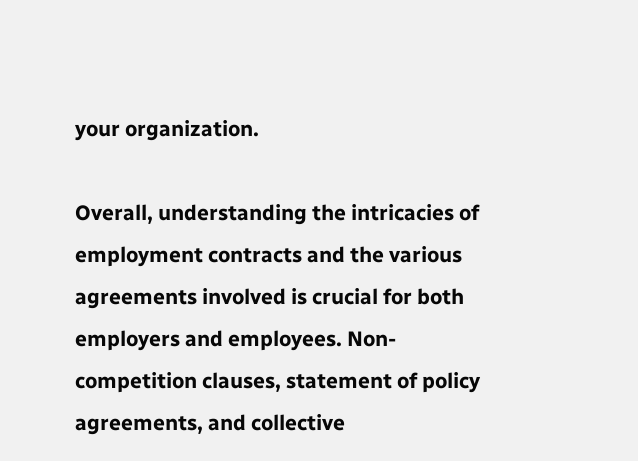your organization.

Overall, understanding the intricacies of employment contracts and the various agreements involved is crucial for both employers and employees. Non-competition clauses, statement of policy agreements, and collective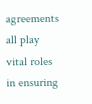agreements all play vital roles in ensuring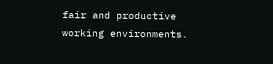fair and productive working environments.